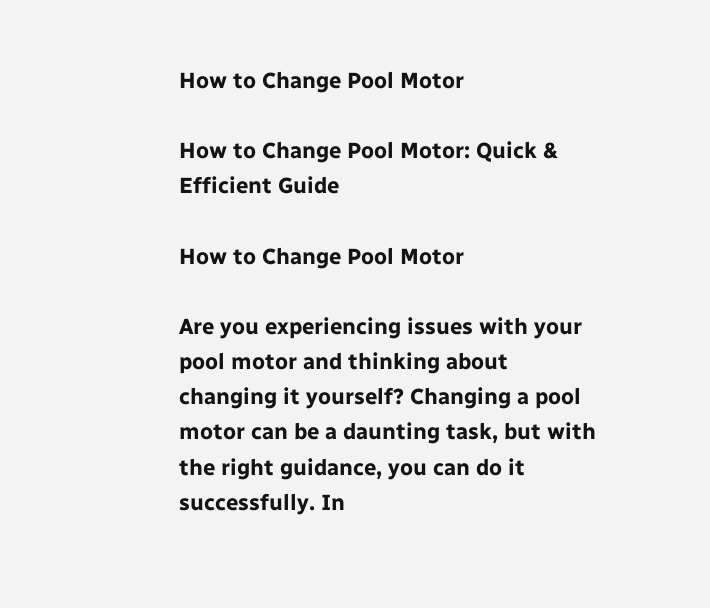How to Change Pool Motor

How to Change Pool Motor: Quick & Efficient Guide

How to Change Pool Motor

Are you experiencing issues with your pool motor and thinking about changing it yourself? Changing a pool motor can be a daunting task, but with the right guidance, you can do it successfully. In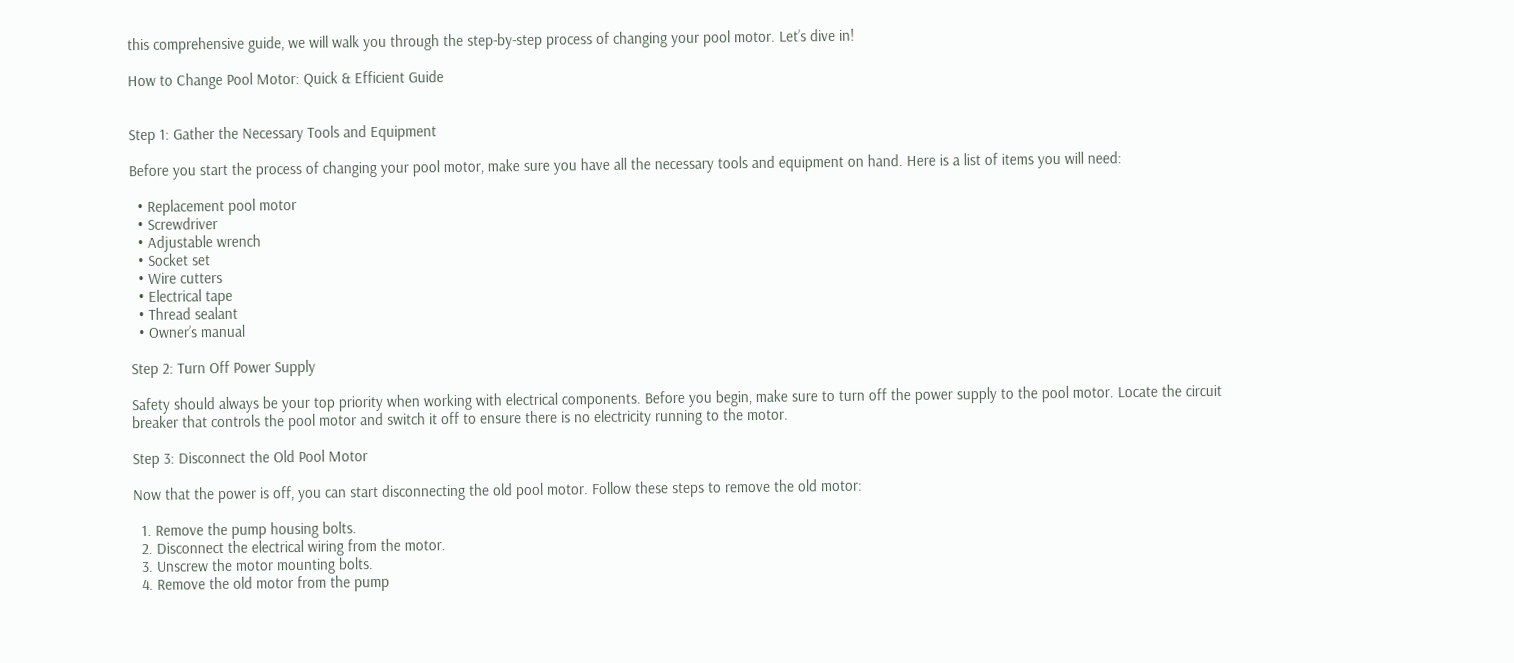this comprehensive guide, we will walk you through the step-by-step process of changing your pool motor. Let’s dive in!

How to Change Pool Motor: Quick & Efficient Guide


Step 1: Gather the Necessary Tools and Equipment

Before you start the process of changing your pool motor, make sure you have all the necessary tools and equipment on hand. Here is a list of items you will need:

  • Replacement pool motor
  • Screwdriver
  • Adjustable wrench
  • Socket set
  • Wire cutters
  • Electrical tape
  • Thread sealant
  • Owner’s manual

Step 2: Turn Off Power Supply

Safety should always be your top priority when working with electrical components. Before you begin, make sure to turn off the power supply to the pool motor. Locate the circuit breaker that controls the pool motor and switch it off to ensure there is no electricity running to the motor.

Step 3: Disconnect the Old Pool Motor

Now that the power is off, you can start disconnecting the old pool motor. Follow these steps to remove the old motor:

  1. Remove the pump housing bolts.
  2. Disconnect the electrical wiring from the motor.
  3. Unscrew the motor mounting bolts.
  4. Remove the old motor from the pump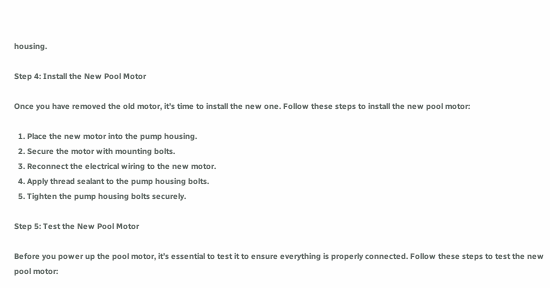housing.

Step 4: Install the New Pool Motor

Once you have removed the old motor, it’s time to install the new one. Follow these steps to install the new pool motor:

  1. Place the new motor into the pump housing.
  2. Secure the motor with mounting bolts.
  3. Reconnect the electrical wiring to the new motor.
  4. Apply thread sealant to the pump housing bolts.
  5. Tighten the pump housing bolts securely.

Step 5: Test the New Pool Motor

Before you power up the pool motor, it’s essential to test it to ensure everything is properly connected. Follow these steps to test the new pool motor: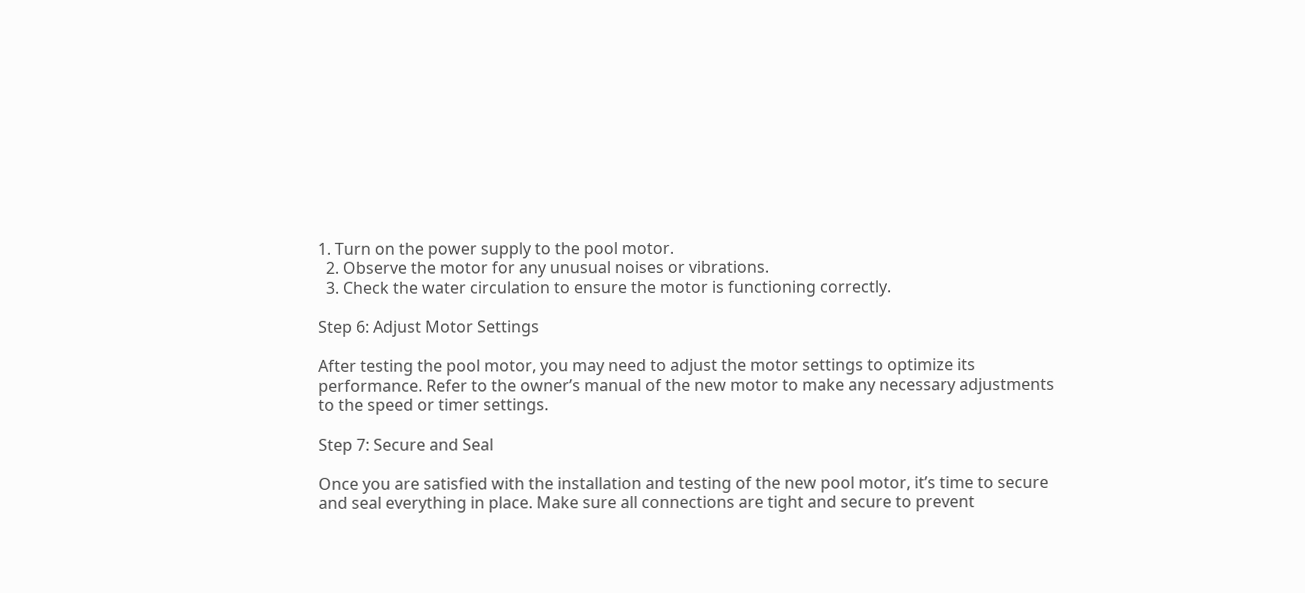1. Turn on the power supply to the pool motor.
  2. Observe the motor for any unusual noises or vibrations.
  3. Check the water circulation to ensure the motor is functioning correctly.

Step 6: Adjust Motor Settings

After testing the pool motor, you may need to adjust the motor settings to optimize its performance. Refer to the owner’s manual of the new motor to make any necessary adjustments to the speed or timer settings.

Step 7: Secure and Seal

Once you are satisfied with the installation and testing of the new pool motor, it’s time to secure and seal everything in place. Make sure all connections are tight and secure to prevent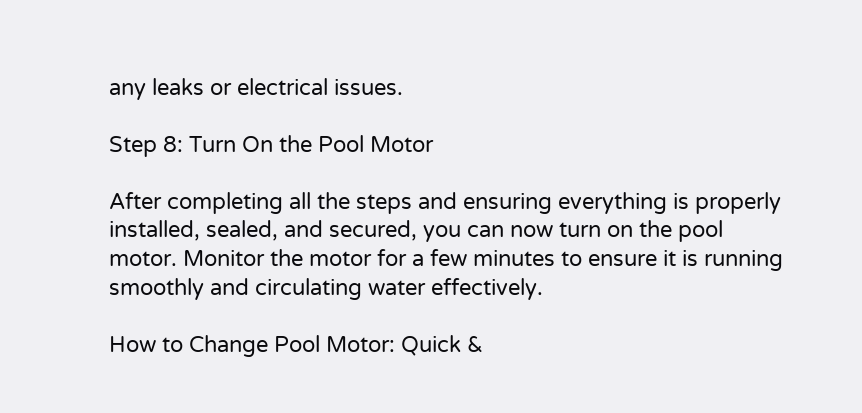any leaks or electrical issues.

Step 8: Turn On the Pool Motor

After completing all the steps and ensuring everything is properly installed, sealed, and secured, you can now turn on the pool motor. Monitor the motor for a few minutes to ensure it is running smoothly and circulating water effectively.

How to Change Pool Motor: Quick &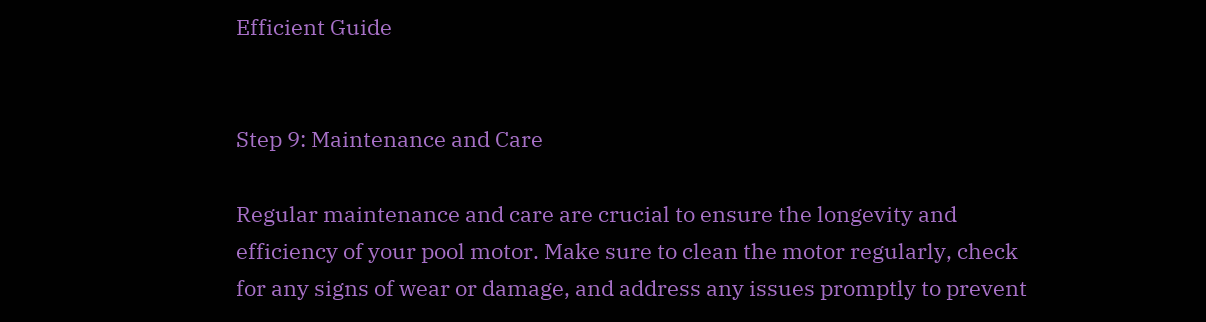Efficient Guide


Step 9: Maintenance and Care

Regular maintenance and care are crucial to ensure the longevity and efficiency of your pool motor. Make sure to clean the motor regularly, check for any signs of wear or damage, and address any issues promptly to prevent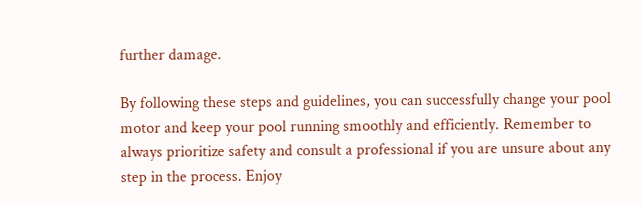further damage.

By following these steps and guidelines, you can successfully change your pool motor and keep your pool running smoothly and efficiently. Remember to always prioritize safety and consult a professional if you are unsure about any step in the process. Enjoy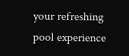your refreshing pool experience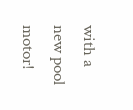with a new pool motor!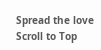Spread the love
Scroll to Top